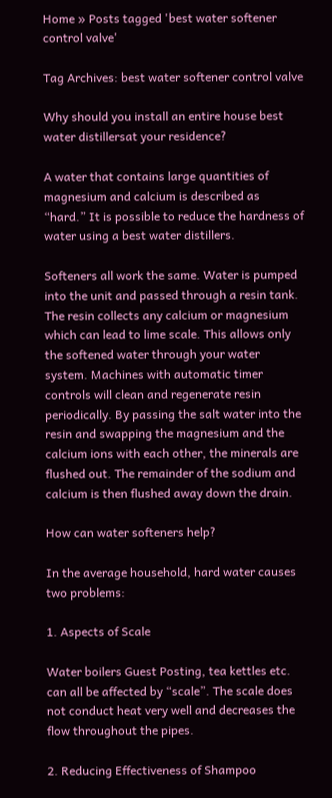Home » Posts tagged 'best water softener control valve'

Tag Archives: best water softener control valve

Why should you install an entire house best water distillersat your residence?

A water that contains large quantities of magnesium and calcium is described as “hard.” It is possible to reduce the hardness of water using a best water distillers.

Softeners all work the same. Water is pumped into the unit and passed through a resin tank. The resin collects any calcium or magnesium which can lead to lime scale. This allows only the softened water through your water system. Machines with automatic timer controls will clean and regenerate resin periodically. By passing the salt water into the resin and swapping the magnesium and the calcium ions with each other, the minerals are flushed out. The remainder of the sodium and calcium is then flushed away down the drain.

How can water softeners help?

In the average household, hard water causes two problems:

1. Aspects of Scale

Water boilers Guest Posting, tea kettles etc. can all be affected by “scale”. The scale does not conduct heat very well and decreases the flow throughout the pipes.

2. Reducing Effectiveness of Shampoo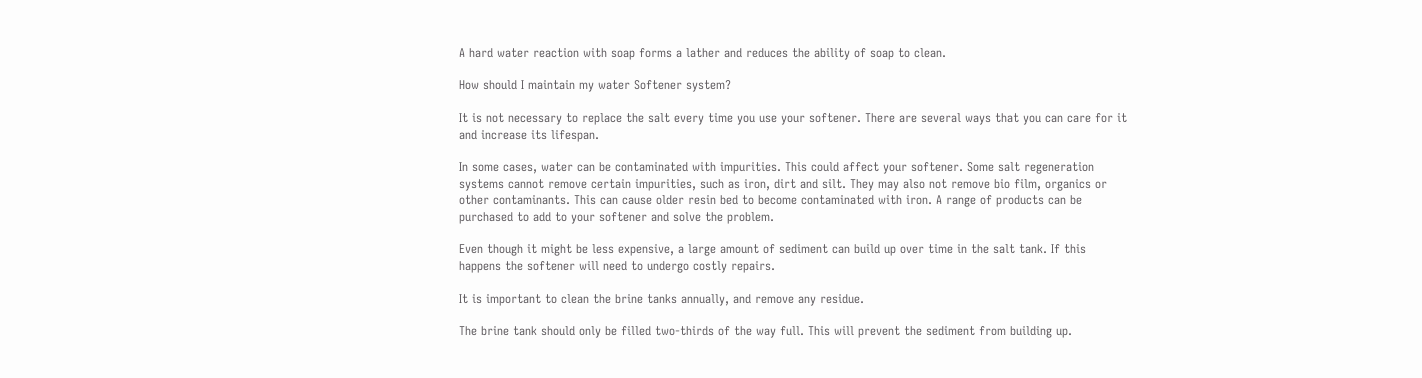A hard water reaction with soap forms a lather and reduces the ability of soap to clean.

How should I maintain my water Softener system?

It is not necessary to replace the salt every time you use your softener. There are several ways that you can care for it and increase its lifespan.

In some cases, water can be contaminated with impurities. This could affect your softener. Some salt regeneration systems cannot remove certain impurities, such as iron, dirt and silt. They may also not remove bio film, organics or other contaminants. This can cause older resin bed to become contaminated with iron. A range of products can be purchased to add to your softener and solve the problem.

Even though it might be less expensive, a large amount of sediment can build up over time in the salt tank. If this happens the softener will need to undergo costly repairs.

It is important to clean the brine tanks annually, and remove any residue.

The brine tank should only be filled two-thirds of the way full. This will prevent the sediment from building up.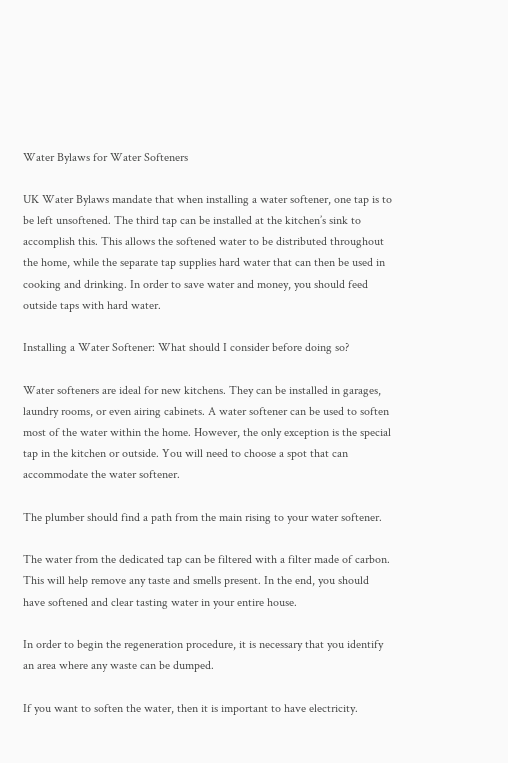Water Bylaws for Water Softeners

UK Water Bylaws mandate that when installing a water softener, one tap is to be left unsoftened. The third tap can be installed at the kitchen’s sink to accomplish this. This allows the softened water to be distributed throughout the home, while the separate tap supplies hard water that can then be used in cooking and drinking. In order to save water and money, you should feed outside taps with hard water.

Installing a Water Softener: What should I consider before doing so?

Water softeners are ideal for new kitchens. They can be installed in garages, laundry rooms, or even airing cabinets. A water softener can be used to soften most of the water within the home. However, the only exception is the special tap in the kitchen or outside. You will need to choose a spot that can accommodate the water softener.

The plumber should find a path from the main rising to your water softener.

The water from the dedicated tap can be filtered with a filter made of carbon. This will help remove any taste and smells present. In the end, you should have softened and clear tasting water in your entire house.

In order to begin the regeneration procedure, it is necessary that you identify an area where any waste can be dumped.

If you want to soften the water, then it is important to have electricity.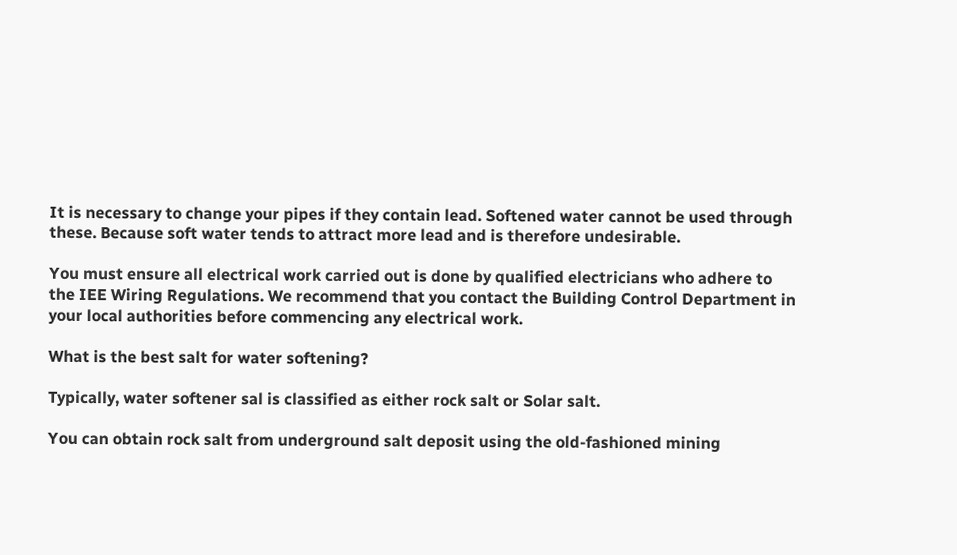It is necessary to change your pipes if they contain lead. Softened water cannot be used through these. Because soft water tends to attract more lead and is therefore undesirable.

You must ensure all electrical work carried out is done by qualified electricians who adhere to the IEE Wiring Regulations. We recommend that you contact the Building Control Department in your local authorities before commencing any electrical work.

What is the best salt for water softening?

Typically, water softener sal is classified as either rock salt or Solar salt.

You can obtain rock salt from underground salt deposit using the old-fashioned mining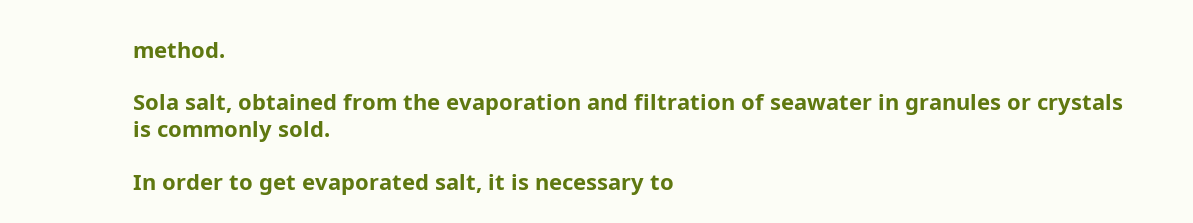method.

Sola salt, obtained from the evaporation and filtration of seawater in granules or crystals is commonly sold.

In order to get evaporated salt, it is necessary to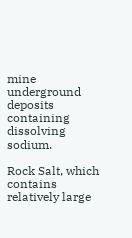mine underground deposits containing dissolving sodium.

Rock Salt, which contains relatively large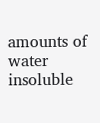amounts of water insoluble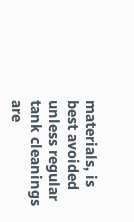materials, is best avoided unless regular tank cleanings are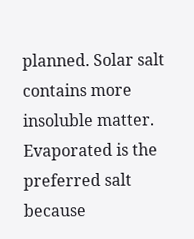planned. Solar salt contains more insoluble matter. Evaporated is the preferred salt because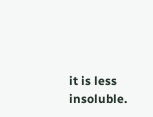it is less insoluble.